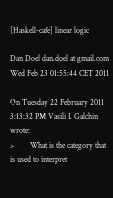[Haskell-cafe] linear logic

Dan Doel dan.doel at gmail.com
Wed Feb 23 01:55:44 CET 2011

On Tuesday 22 February 2011 3:13:32 PM Vasili I. Galchin wrote:
>        What is the category that is used to interpret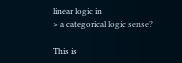linear logic in
> a categorical logic sense?

This is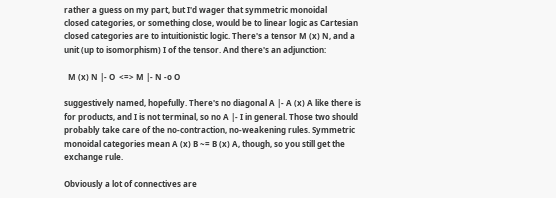rather a guess on my part, but I'd wager that symmetric monoidal
closed categories, or something close, would be to linear logic as Cartesian
closed categories are to intuitionistic logic. There's a tensor M (x) N, and a
unit (up to isomorphism) I of the tensor. And there's an adjunction:

  M (x) N |- O  <=> M |- N -o O

suggestively named, hopefully. There's no diagonal A |- A (x) A like there is
for products, and I is not terminal, so no A |- I in general. Those two should
probably take care of the no-contraction, no-weakening rules. Symmetric
monoidal categories mean A (x) B ~= B (x) A, though, so you still get the
exchange rule.

Obviously a lot of connectives are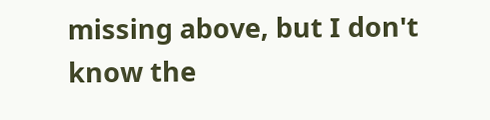missing above, but I don't know the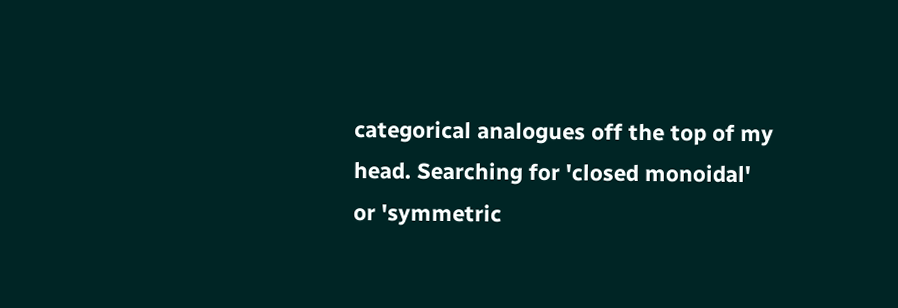categorical analogues off the top of my head. Searching for 'closed monoidal'
or 'symmetric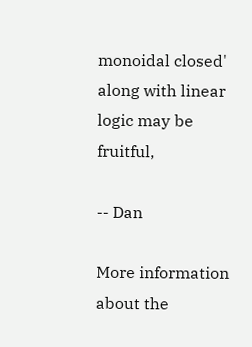monoidal closed' along with linear logic may be fruitful,

-- Dan

More information about the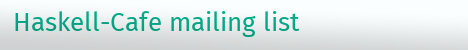Haskell-Cafe mailing list